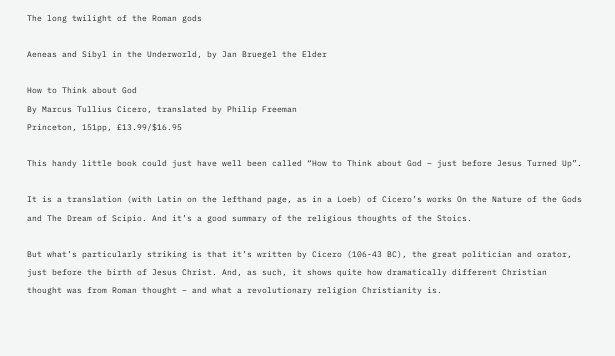The long twilight of the Roman gods

Aeneas and Sibyl in the Underworld, by Jan Bruegel the Elder

How to Think about God
By Marcus Tullius Cicero, translated by Philip Freeman
Princeton, 151pp, £13.99/$16.95

This handy little book could just have well been called “How to Think about God – just before Jesus Turned Up”.

It is a translation (with Latin on the lefthand page, as in a Loeb) of Cicero’s works On the Nature of the Gods and The Dream of Scipio. And it’s a good summary of the religious thoughts of the Stoics.

But what’s particularly striking is that it’s written by Cicero (106-43 BC), the great politician and orator, just before the birth of Jesus Christ. And, as such, it shows quite how dramatically different Christian thought was from Roman thought – and what a revolutionary religion Christianity is.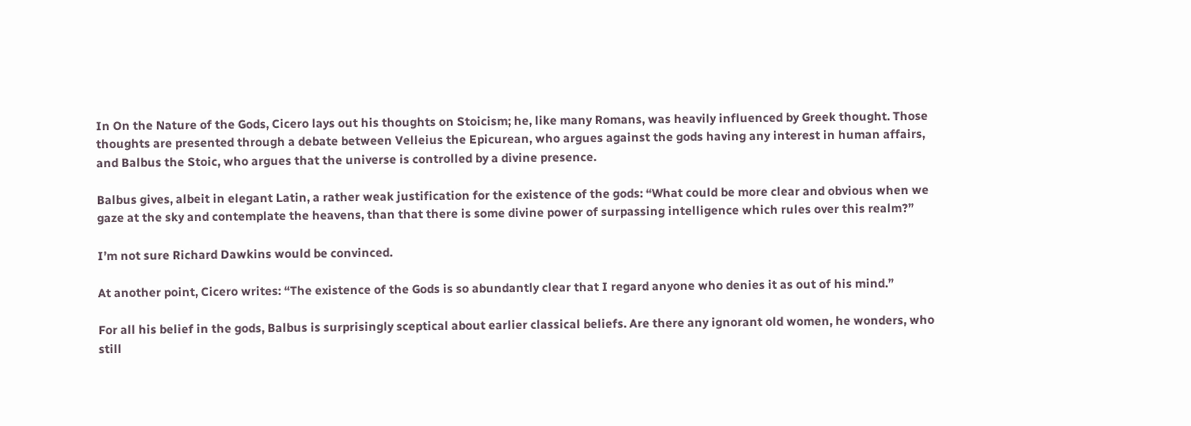In On the Nature of the Gods, Cicero lays out his thoughts on Stoicism; he, like many Romans, was heavily influenced by Greek thought. Those thoughts are presented through a debate between Velleius the Epicurean, who argues against the gods having any interest in human affairs, and Balbus the Stoic, who argues that the universe is controlled by a divine presence.

Balbus gives, albeit in elegant Latin, a rather weak justification for the existence of the gods: “What could be more clear and obvious when we gaze at the sky and contemplate the heavens, than that there is some divine power of surpassing intelligence which rules over this realm?”

I’m not sure Richard Dawkins would be convinced.

At another point, Cicero writes: “The existence of the Gods is so abundantly clear that I regard anyone who denies it as out of his mind.”

For all his belief in the gods, Balbus is surprisingly sceptical about earlier classical beliefs. Are there any ignorant old women, he wonders, who still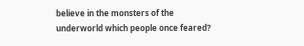believe in the monsters of the underworld which people once feared?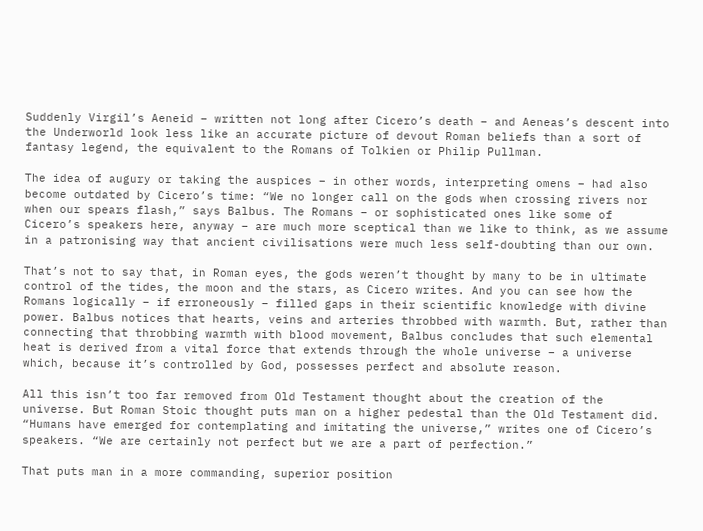Suddenly Virgil’s Aeneid – written not long after Cicero’s death – and Aeneas’s descent into the Underworld look less like an accurate picture of devout Roman beliefs than a sort of fantasy legend, the equivalent to the Romans of Tolkien or Philip Pullman.

The idea of augury or taking the auspices – in other words, interpreting omens – had also become outdated by Cicero’s time: “We no longer call on the gods when crossing rivers nor when our spears flash,” says Balbus. The Romans – or sophisticated ones like some of Cicero’s speakers here, anyway – are much more sceptical than we like to think, as we assume in a patronising way that ancient civilisations were much less self-doubting than our own.

That’s not to say that, in Roman eyes, the gods weren’t thought by many to be in ultimate control of the tides, the moon and the stars, as Cicero writes. And you can see how the Romans logically – if erroneously – filled gaps in their scientific knowledge with divine power. Balbus notices that hearts, veins and arteries throbbed with warmth. But, rather than connecting that throbbing warmth with blood movement, Balbus concludes that such elemental heat is derived from a vital force that extends through the whole universe – a universe which, because it’s controlled by God, possesses perfect and absolute reason.

All this isn’t too far removed from Old Testament thought about the creation of the universe. But Roman Stoic thought puts man on a higher pedestal than the Old Testament did. “Humans have emerged for contemplating and imitating the universe,” writes one of Cicero’s speakers. “We are certainly not perfect but we are a part of perfection.”

That puts man in a more commanding, superior position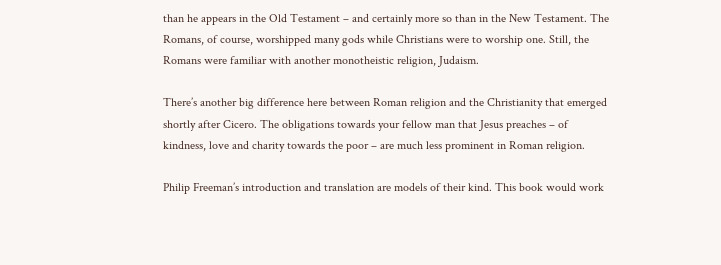than he appears in the Old Testament – and certainly more so than in the New Testament. The Romans, of course, worshipped many gods while Christians were to worship one. Still, the Romans were familiar with another monotheistic religion, Judaism.

There’s another big difference here between Roman religion and the Christianity that emerged shortly after Cicero. The obligations towards your fellow man that Jesus preaches – of kindness, love and charity towards the poor – are much less prominent in Roman religion.

Philip Freeman’s introduction and translation are models of their kind. This book would work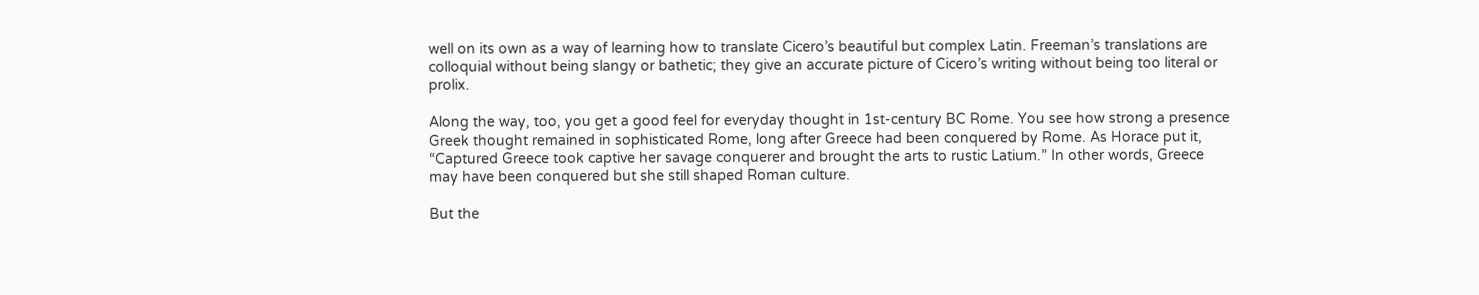well on its own as a way of learning how to translate Cicero’s beautiful but complex Latin. Freeman’s translations are colloquial without being slangy or bathetic; they give an accurate picture of Cicero’s writing without being too literal or prolix.

Along the way, too, you get a good feel for everyday thought in 1st-century BC Rome. You see how strong a presence Greek thought remained in sophisticated Rome, long after Greece had been conquered by Rome. As Horace put it, “Captured Greece took captive her savage conquerer and brought the arts to rustic Latium.” In other words, Greece may have been conquered but she still shaped Roman culture.

But the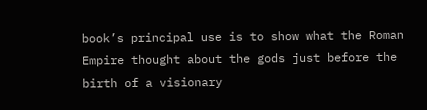book’s principal use is to show what the Roman Empire thought about the gods just before the birth of a visionary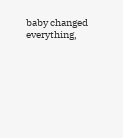baby changed everything,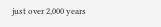just over 2,000 years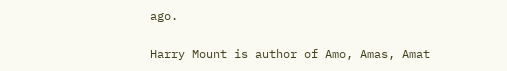ago.

Harry Mount is author of Amo, Amas, Amat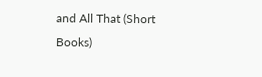and All That (Short Books)